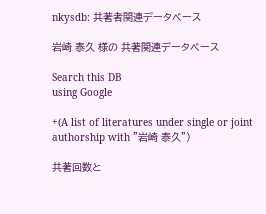nkysdb: 共著者関連データベース

岩崎 泰久 様の 共著関連データベース

Search this DB
using Google

+(A list of literatures under single or joint authorship with "岩崎 泰久")

共著回数と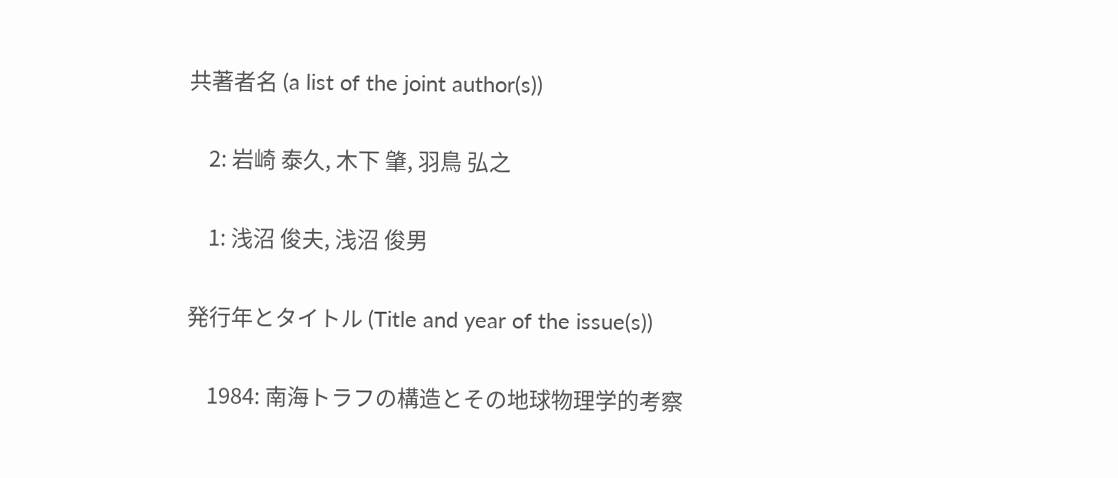共著者名 (a list of the joint author(s))

    2: 岩崎 泰久, 木下 肇, 羽鳥 弘之

    1: 浅沼 俊夫, 浅沼 俊男

発行年とタイトル (Title and year of the issue(s))

    1984: 南海トラフの構造とその地球物理学的考察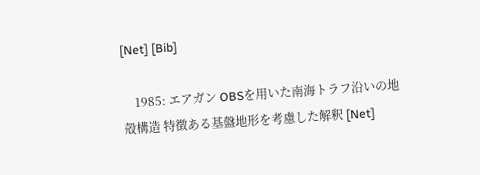[Net] [Bib]

    1985: エアガン OBSを用いた南海トラフ沿いの地殻構造 特徴ある基盤地形を考慮した解釈 [Net]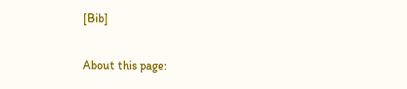[Bib]

About this page: